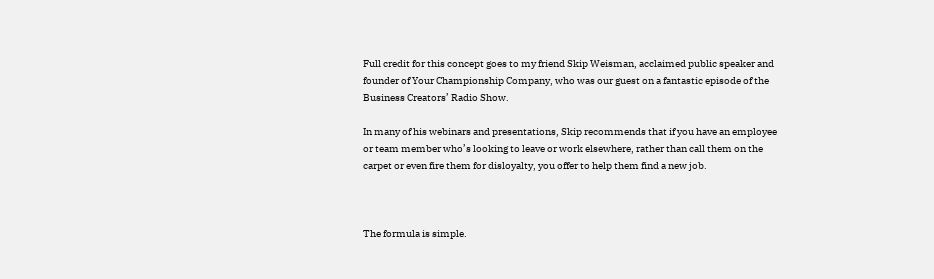Full credit for this concept goes to my friend Skip Weisman, acclaimed public speaker and founder of Your Championship Company, who was our guest on a fantastic episode of the Business Creators’ Radio Show.

In many of his webinars and presentations, Skip recommends that if you have an employee or team member who’s looking to leave or work elsewhere, rather than call them on the carpet or even fire them for disloyalty, you offer to help them find a new job.



The formula is simple.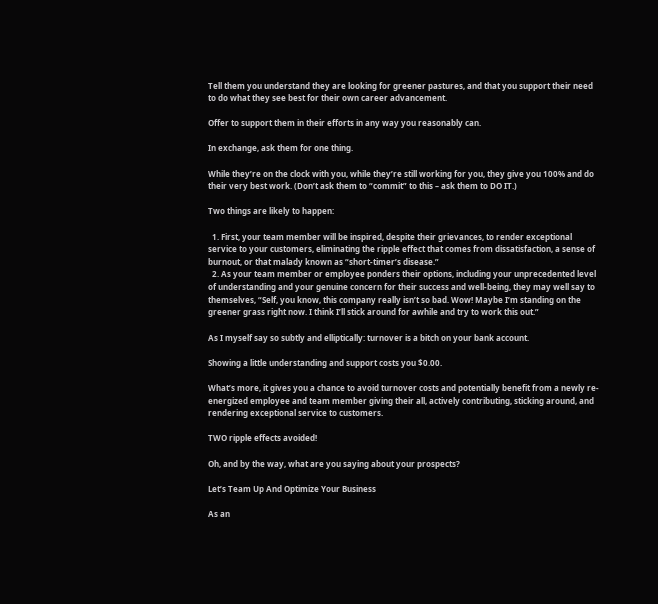Tell them you understand they are looking for greener pastures, and that you support their need to do what they see best for their own career advancement.

Offer to support them in their efforts in any way you reasonably can.

In exchange, ask them for one thing.

While they’re on the clock with you, while they’re still working for you, they give you 100% and do their very best work. (Don’t ask them to “commit” to this – ask them to DO IT.)

Two things are likely to happen:

  1. First, your team member will be inspired, despite their grievances, to render exceptional service to your customers, eliminating the ripple effect that comes from dissatisfaction, a sense of burnout, or that malady known as “short-timer’s disease.”
  2. As your team member or employee ponders their options, including your unprecedented level of understanding and your genuine concern for their success and well-being, they may well say to themselves, “Self, you know, this company really isn’t so bad. Wow! Maybe I’m standing on the greener grass right now. I think I’ll stick around for awhile and try to work this out.”

As I myself say so subtly and elliptically: turnover is a bitch on your bank account.

Showing a little understanding and support costs you $0.00.

What’s more, it gives you a chance to avoid turnover costs and potentially benefit from a newly re-energized employee and team member giving their all, actively contributing, sticking around, and rendering exceptional service to customers.

TWO ripple effects avoided!

Oh, and by the way, what are you saying about your prospects?

Let’s Team Up And Optimize Your Business

As an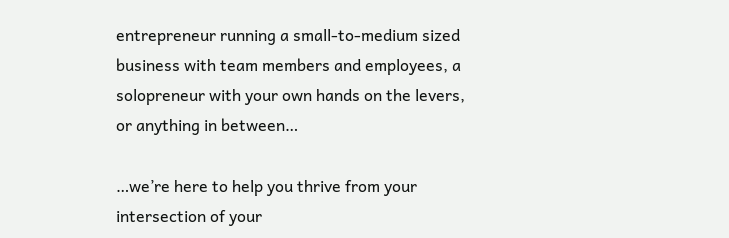entrepreneur running a small-to-medium sized business with team members and employees, a solopreneur with your own hands on the levers, or anything in between…

…we’re here to help you thrive from your intersection of your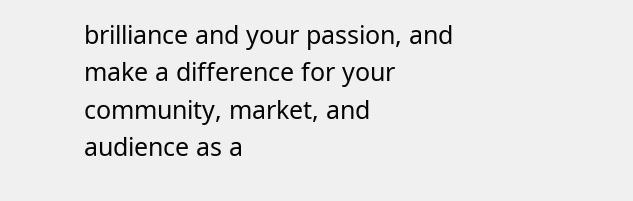brilliance and your passion, and make a difference for your community, market, and audience as a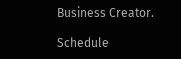Business Creator.

Schedule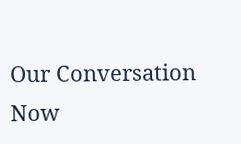Our Conversation Now